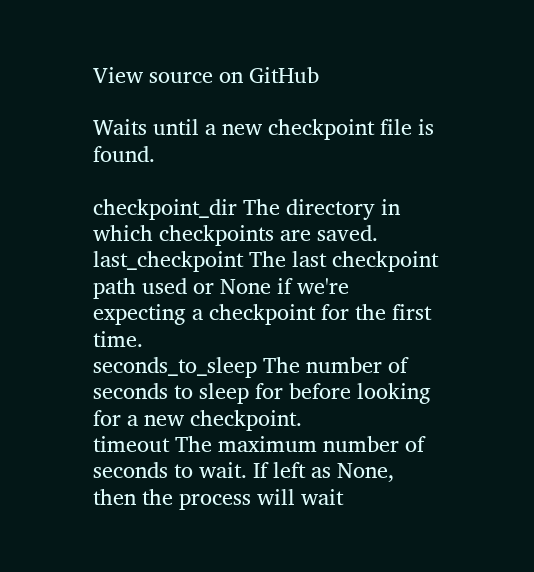View source on GitHub

Waits until a new checkpoint file is found.

checkpoint_dir The directory in which checkpoints are saved.
last_checkpoint The last checkpoint path used or None if we're expecting a checkpoint for the first time.
seconds_to_sleep The number of seconds to sleep for before looking for a new checkpoint.
timeout The maximum number of seconds to wait. If left as None, then the process will wait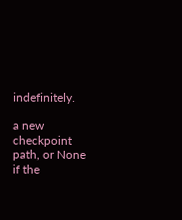indefinitely.

a new checkpoint path, or None if the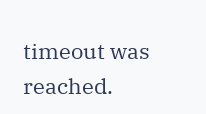timeout was reached.